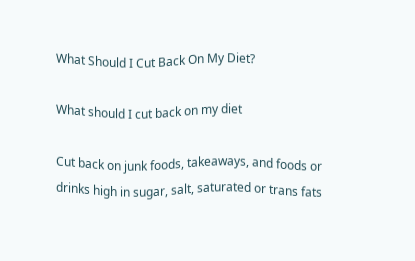What Should I Cut Back On My Diet?

What should I cut back on my diet

Cut back on junk foods, takeaways, and foods or drinks high in sugar, salt, saturated or trans fats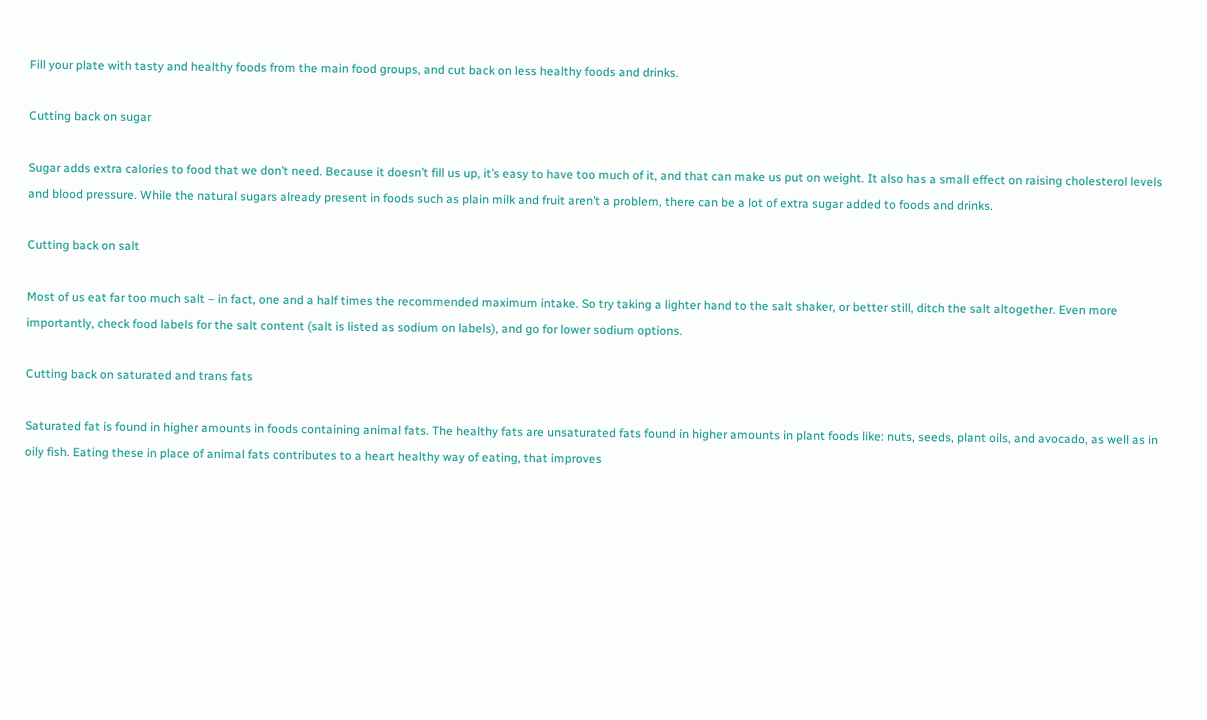Fill your plate with tasty and healthy foods from the main food groups, and cut back on less healthy foods and drinks.

Cutting back on sugar

Sugar adds extra calories to food that we don’t need. Because it doesn’t fill us up, it’s easy to have too much of it, and that can make us put on weight. It also has a small effect on raising cholesterol levels and blood pressure. While the natural sugars already present in foods such as plain milk and fruit aren’t a problem, there can be a lot of extra sugar added to foods and drinks.

Cutting back on salt

Most of us eat far too much salt – in fact, one and a half times the recommended maximum intake. So try taking a lighter hand to the salt shaker, or better still, ditch the salt altogether. Even more importantly, check food labels for the salt content (salt is listed as sodium on labels), and go for lower sodium options.

Cutting back on saturated and trans fats

Saturated fat is found in higher amounts in foods containing animal fats. The healthy fats are unsaturated fats found in higher amounts in plant foods like: nuts, seeds, plant oils, and avocado, as well as in oily fish. Eating these in place of animal fats contributes to a heart healthy way of eating, that improves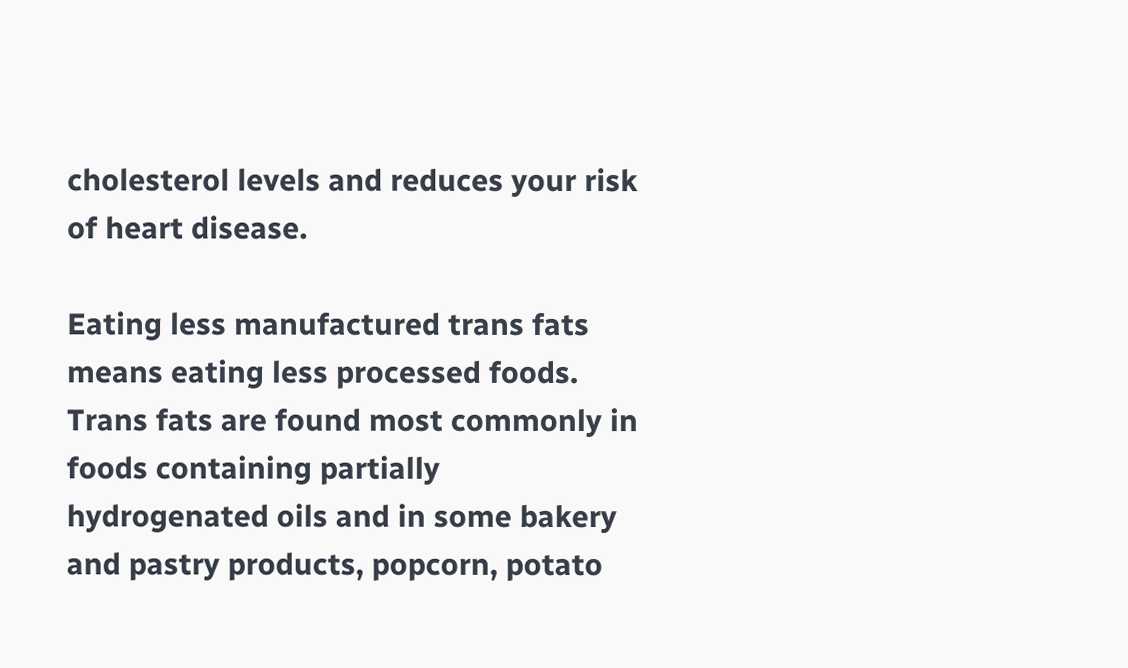cholesterol levels and reduces your risk of heart disease.

Eating less manufactured trans fats means eating less processed foods. Trans fats are found most commonly in foods containing partially hydrogenated oils and in some bakery and pastry products, popcorn, potato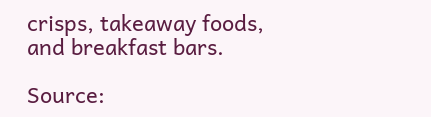crisps, takeaway foods, and breakfast bars.

Source: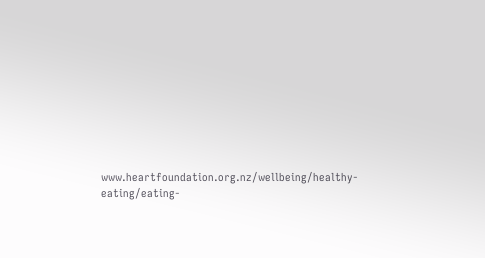www.heartfoundation.org.nz/wellbeing/healthy-eating/eating-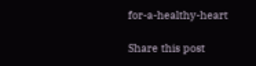for-a-healthy-heart

Share this post